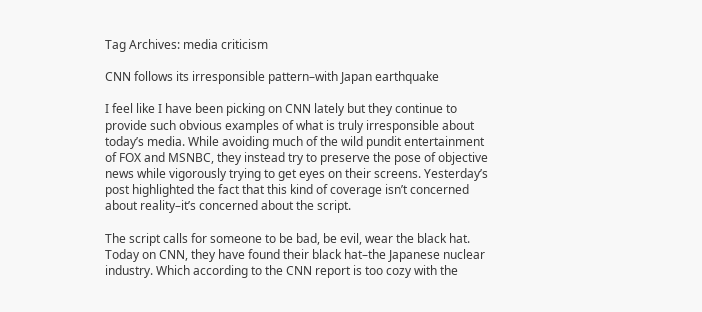Tag Archives: media criticism

CNN follows its irresponsible pattern–with Japan earthquake

I feel like I have been picking on CNN lately but they continue to provide such obvious examples of what is truly irresponsible about today’s media. While avoiding much of the wild pundit entertainment of FOX and MSNBC, they instead try to preserve the pose of objective news while vigorously trying to get eyes on their screens. Yesterday’s post highlighted the fact that this kind of coverage isn’t concerned about reality–it’s concerned about the script.

The script calls for someone to be bad, be evil, wear the black hat. Today on CNN, they have found their black hat–the Japanese nuclear industry. Which according to the CNN report is too cozy with the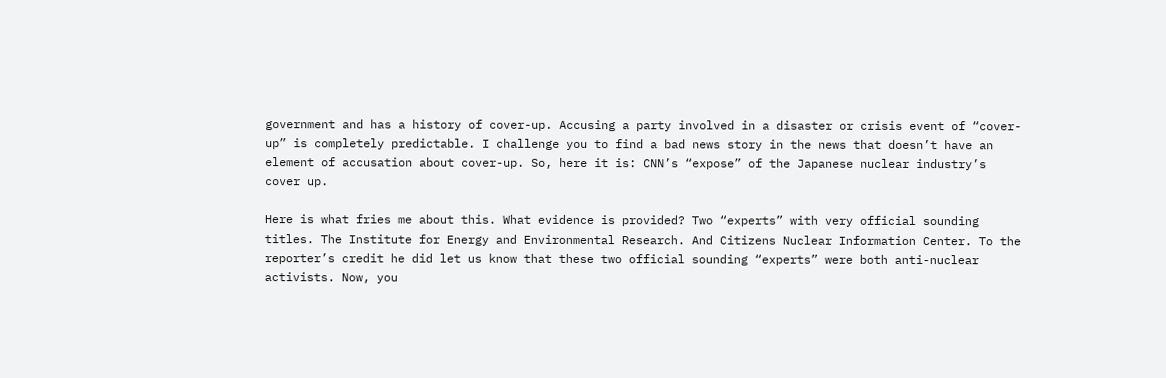government and has a history of cover-up. Accusing a party involved in a disaster or crisis event of “cover-up” is completely predictable. I challenge you to find a bad news story in the news that doesn’t have an element of accusation about cover-up. So, here it is: CNN’s “expose” of the Japanese nuclear industry’s cover up.

Here is what fries me about this. What evidence is provided? Two “experts” with very official sounding titles. The Institute for Energy and Environmental Research. And Citizens Nuclear Information Center. To the reporter’s credit he did let us know that these two official sounding “experts” were both anti-nuclear activists. Now, you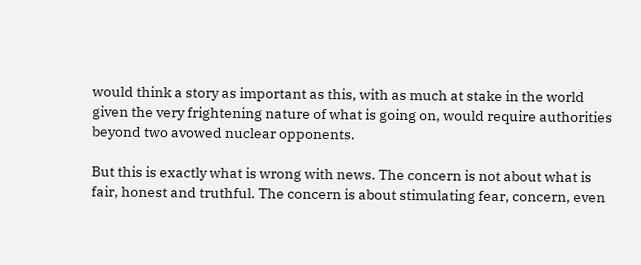would think a story as important as this, with as much at stake in the world given the very frightening nature of what is going on, would require authorities beyond two avowed nuclear opponents.

But this is exactly what is wrong with news. The concern is not about what is fair, honest and truthful. The concern is about stimulating fear, concern, even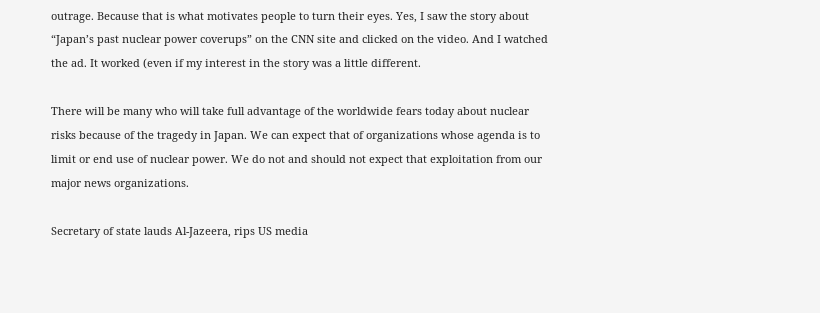outrage. Because that is what motivates people to turn their eyes. Yes, I saw the story about “Japan’s past nuclear power coverups” on the CNN site and clicked on the video. And I watched the ad. It worked (even if my interest in the story was a little different.

There will be many who will take full advantage of the worldwide fears today about nuclear risks because of the tragedy in Japan. We can expect that of organizations whose agenda is to limit or end use of nuclear power. We do not and should not expect that exploitation from our major news organizations.

Secretary of state lauds Al-Jazeera, rips US media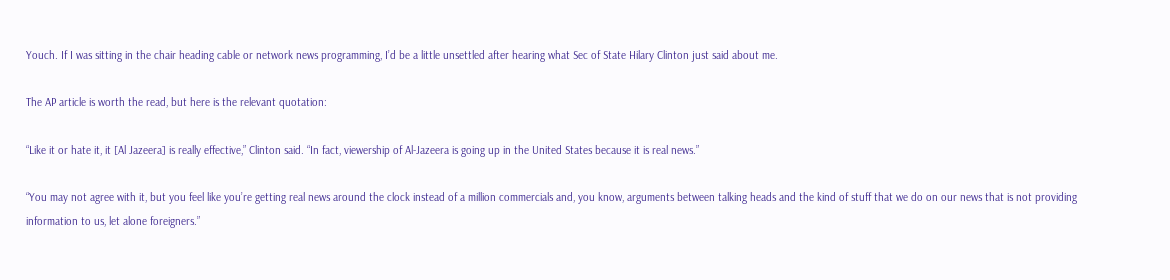Youch. If I was sitting in the chair heading cable or network news programming, I’d be a little unsettled after hearing what Sec of State Hilary Clinton just said about me.

The AP article is worth the read, but here is the relevant quotation:

“Like it or hate it, it [Al Jazeera] is really effective,” Clinton said. “In fact, viewership of Al-Jazeera is going up in the United States because it is real news.”

“You may not agree with it, but you feel like you’re getting real news around the clock instead of a million commercials and, you know, arguments between talking heads and the kind of stuff that we do on our news that is not providing information to us, let alone foreigners.”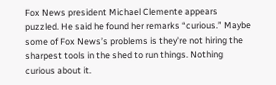Fox News president Michael Clemente appears puzzled. He said he found her remarks “curious.” Maybe some of Fox News’s problems is they’re not hiring the sharpest tools in the shed to run things. Nothing curious about it.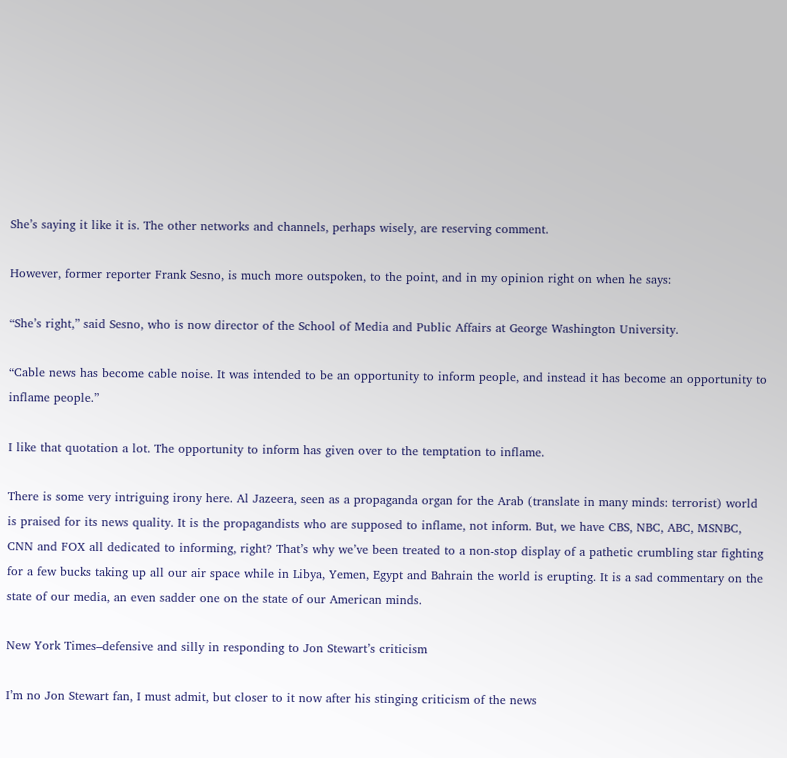She’s saying it like it is. The other networks and channels, perhaps wisely, are reserving comment.

However, former reporter Frank Sesno, is much more outspoken, to the point, and in my opinion right on when he says:

“She’s right,” said Sesno, who is now director of the School of Media and Public Affairs at George Washington University.

“Cable news has become cable noise. It was intended to be an opportunity to inform people, and instead it has become an opportunity to inflame people.”

I like that quotation a lot. The opportunity to inform has given over to the temptation to inflame.

There is some very intriguing irony here. Al Jazeera, seen as a propaganda organ for the Arab (translate in many minds: terrorist) world is praised for its news quality. It is the propagandists who are supposed to inflame, not inform. But, we have CBS, NBC, ABC, MSNBC, CNN and FOX all dedicated to informing, right? That’s why we’ve been treated to a non-stop display of a pathetic crumbling star fighting for a few bucks taking up all our air space while in Libya, Yemen, Egypt and Bahrain the world is erupting. It is a sad commentary on the state of our media, an even sadder one on the state of our American minds.

New York Times–defensive and silly in responding to Jon Stewart’s criticism

I’m no Jon Stewart fan, I must admit, but closer to it now after his stinging criticism of the news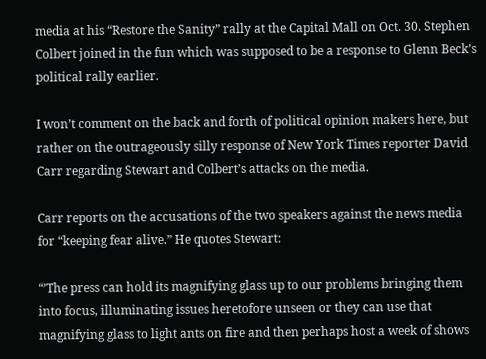media at his “Restore the Sanity” rally at the Capital Mall on Oct. 30. Stephen Colbert joined in the fun which was supposed to be a response to Glenn Beck’s political rally earlier.

I won’t comment on the back and forth of political opinion makers here, but rather on the outrageously silly response of New York Times reporter David Carr regarding Stewart and Colbert’s attacks on the media.

Carr reports on the accusations of the two speakers against the news media for “keeping fear alive.” He quotes Stewart:

“’The press can hold its magnifying glass up to our problems bringing them into focus, illuminating issues heretofore unseen or they can use that magnifying glass to light ants on fire and then perhaps host a week of shows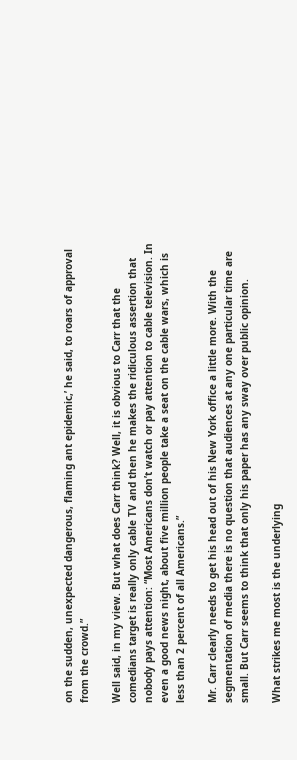on the sudden, unexpected dangerous, flaming ant epidemic,’ he said, to roars of approval from the crowd.”

Well said, in my view. But what does Carr think? Well, it is obvious to Carr that the comedians target is really only cable TV and then he makes the ridiculous assertion that nobody pays attention: “Most Americans don’t watch or pay attention to cable television. In even a good news night, about five million people take a seat on the cable wars, which is less than 2 percent of all Americans.”

Mr. Carr clearly needs to get his head out of his New York office a little more. With the segmentation of media there is no question that audiences at any one particular time are small. But Carr seems to think that only his paper has any sway over public opinion.

What strikes me most is the underlying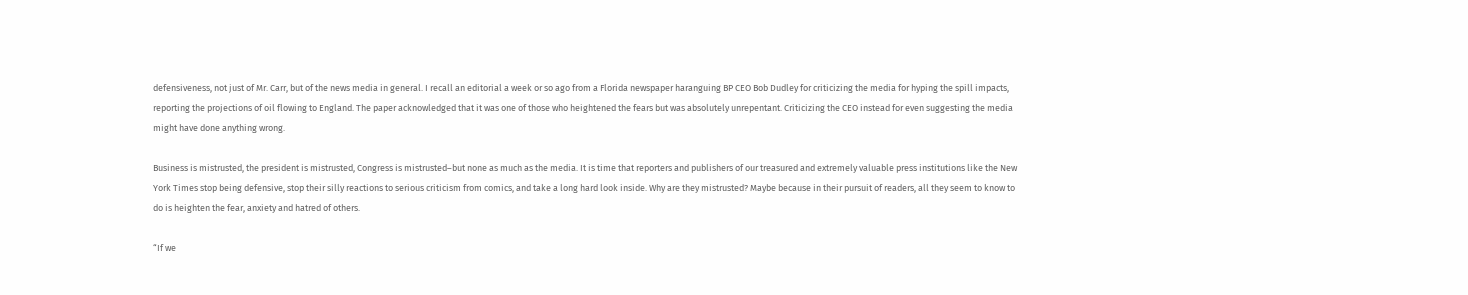defensiveness, not just of Mr. Carr, but of the news media in general. I recall an editorial a week or so ago from a Florida newspaper haranguing BP CEO Bob Dudley for criticizing the media for hyping the spill impacts, reporting the projections of oil flowing to England. The paper acknowledged that it was one of those who heightened the fears but was absolutely unrepentant. Criticizing the CEO instead for even suggesting the media might have done anything wrong.

Business is mistrusted, the president is mistrusted, Congress is mistrusted–but none as much as the media. It is time that reporters and publishers of our treasured and extremely valuable press institutions like the New York Times stop being defensive, stop their silly reactions to serious criticism from comics, and take a long hard look inside. Why are they mistrusted? Maybe because in their pursuit of readers, all they seem to know to do is heighten the fear, anxiety and hatred of others.

“If we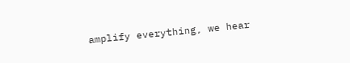amplify everything, we hear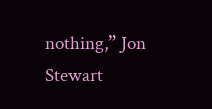nothing,” Jon Stewart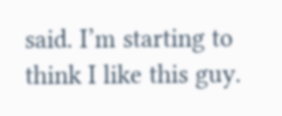said. I’m starting to think I like this guy.